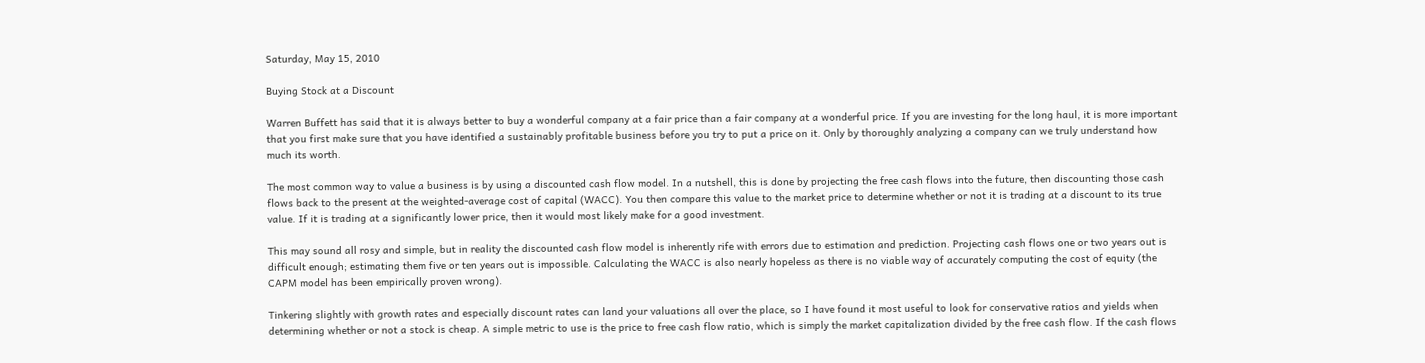Saturday, May 15, 2010

Buying Stock at a Discount

Warren Buffett has said that it is always better to buy a wonderful company at a fair price than a fair company at a wonderful price. If you are investing for the long haul, it is more important that you first make sure that you have identified a sustainably profitable business before you try to put a price on it. Only by thoroughly analyzing a company can we truly understand how much its worth.

The most common way to value a business is by using a discounted cash flow model. In a nutshell, this is done by projecting the free cash flows into the future, then discounting those cash flows back to the present at the weighted-average cost of capital (WACC). You then compare this value to the market price to determine whether or not it is trading at a discount to its true value. If it is trading at a significantly lower price, then it would most likely make for a good investment.

This may sound all rosy and simple, but in reality the discounted cash flow model is inherently rife with errors due to estimation and prediction. Projecting cash flows one or two years out is difficult enough; estimating them five or ten years out is impossible. Calculating the WACC is also nearly hopeless as there is no viable way of accurately computing the cost of equity (the CAPM model has been empirically proven wrong).

Tinkering slightly with growth rates and especially discount rates can land your valuations all over the place, so I have found it most useful to look for conservative ratios and yields when determining whether or not a stock is cheap. A simple metric to use is the price to free cash flow ratio, which is simply the market capitalization divided by the free cash flow. If the cash flows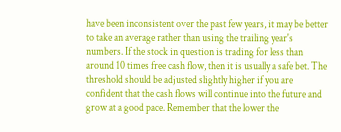have been inconsistent over the past few years, it may be better to take an average rather than using the trailing year's numbers. If the stock in question is trading for less than around 10 times free cash flow, then it is usually a safe bet. The threshold should be adjusted slightly higher if you are confident that the cash flows will continue into the future and grow at a good pace. Remember that the lower the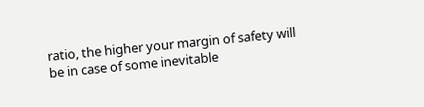ratio, the higher your margin of safety will be in case of some inevitable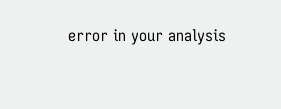error in your analysis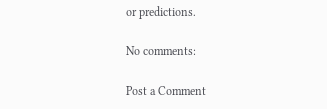or predictions.

No comments:

Post a Comment